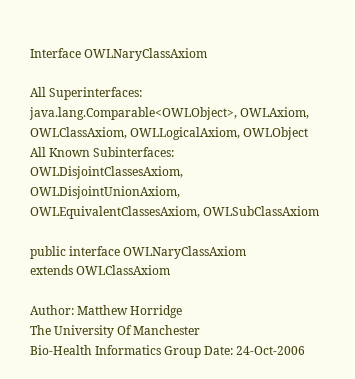Interface OWLNaryClassAxiom

All Superinterfaces:
java.lang.Comparable<OWLObject>, OWLAxiom, OWLClassAxiom, OWLLogicalAxiom, OWLObject
All Known Subinterfaces:
OWLDisjointClassesAxiom, OWLDisjointUnionAxiom, OWLEquivalentClassesAxiom, OWLSubClassAxiom

public interface OWLNaryClassAxiom
extends OWLClassAxiom

Author: Matthew Horridge
The University Of Manchester
Bio-Health Informatics Group Date: 24-Oct-2006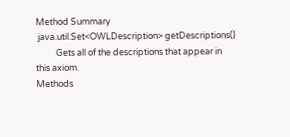Method Summary
 java.util.Set<OWLDescription> getDescriptions()
          Gets all of the descriptions that appear in this axiom.
Methods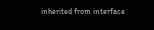inherited from interface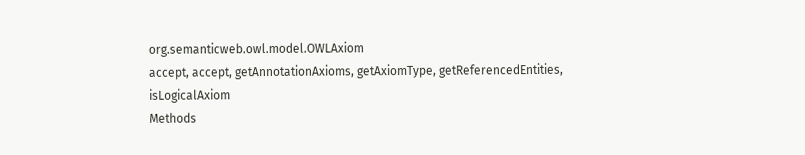org.semanticweb.owl.model.OWLAxiom
accept, accept, getAnnotationAxioms, getAxiomType, getReferencedEntities, isLogicalAxiom
Methods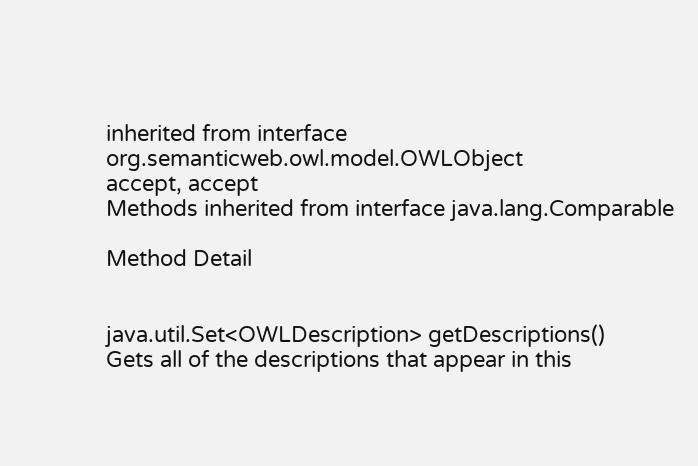inherited from interface org.semanticweb.owl.model.OWLObject
accept, accept
Methods inherited from interface java.lang.Comparable

Method Detail


java.util.Set<OWLDescription> getDescriptions()
Gets all of the descriptions that appear in this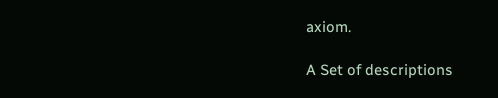axiom.

A Set of descriptions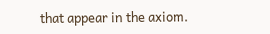that appear in the axiom.